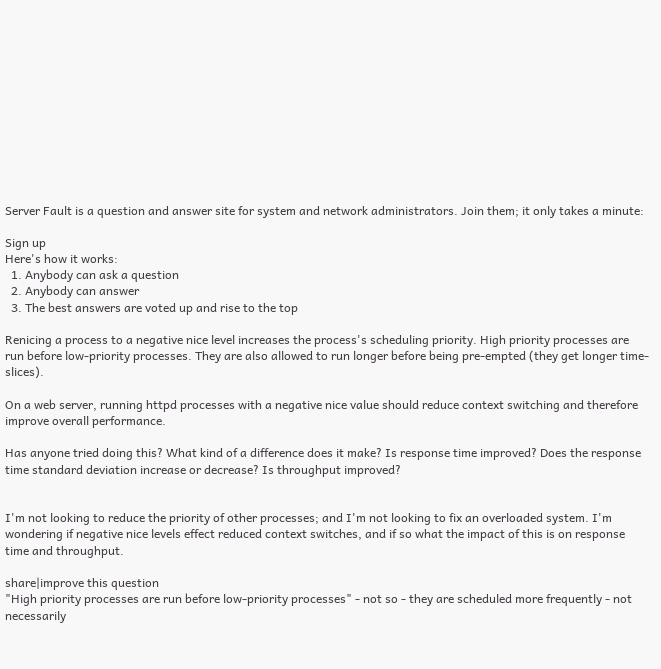Server Fault is a question and answer site for system and network administrators. Join them; it only takes a minute:

Sign up
Here's how it works:
  1. Anybody can ask a question
  2. Anybody can answer
  3. The best answers are voted up and rise to the top

Renicing a process to a negative nice level increases the process's scheduling priority. High priority processes are run before low-priority processes. They are also allowed to run longer before being pre-empted (they get longer time-slices).

On a web server, running httpd processes with a negative nice value should reduce context switching and therefore improve overall performance.

Has anyone tried doing this? What kind of a difference does it make? Is response time improved? Does the response time standard deviation increase or decrease? Is throughput improved?


I'm not looking to reduce the priority of other processes; and I'm not looking to fix an overloaded system. I'm wondering if negative nice levels effect reduced context switches, and if so what the impact of this is on response time and throughput.

share|improve this question
"High priority processes are run before low-priority processes" - not so - they are scheduled more frequently - not necessarily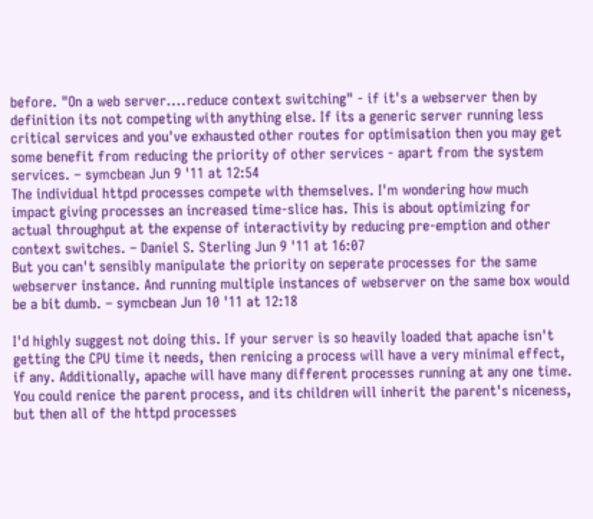before. "On a web server....reduce context switching" - if it's a webserver then by definition its not competing with anything else. If its a generic server running less critical services and you've exhausted other routes for optimisation then you may get some benefit from reducing the priority of other services - apart from the system services. – symcbean Jun 9 '11 at 12:54
The individual httpd processes compete with themselves. I'm wondering how much impact giving processes an increased time-slice has. This is about optimizing for actual throughput at the expense of interactivity by reducing pre-emption and other context switches. – Daniel S. Sterling Jun 9 '11 at 16:07
But you can't sensibly manipulate the priority on seperate processes for the same webserver instance. And running multiple instances of webserver on the same box would be a bit dumb. – symcbean Jun 10 '11 at 12:18

I'd highly suggest not doing this. If your server is so heavily loaded that apache isn't getting the CPU time it needs, then renicing a process will have a very minimal effect, if any. Additionally, apache will have many different processes running at any one time. You could renice the parent process, and its children will inherit the parent's niceness, but then all of the httpd processes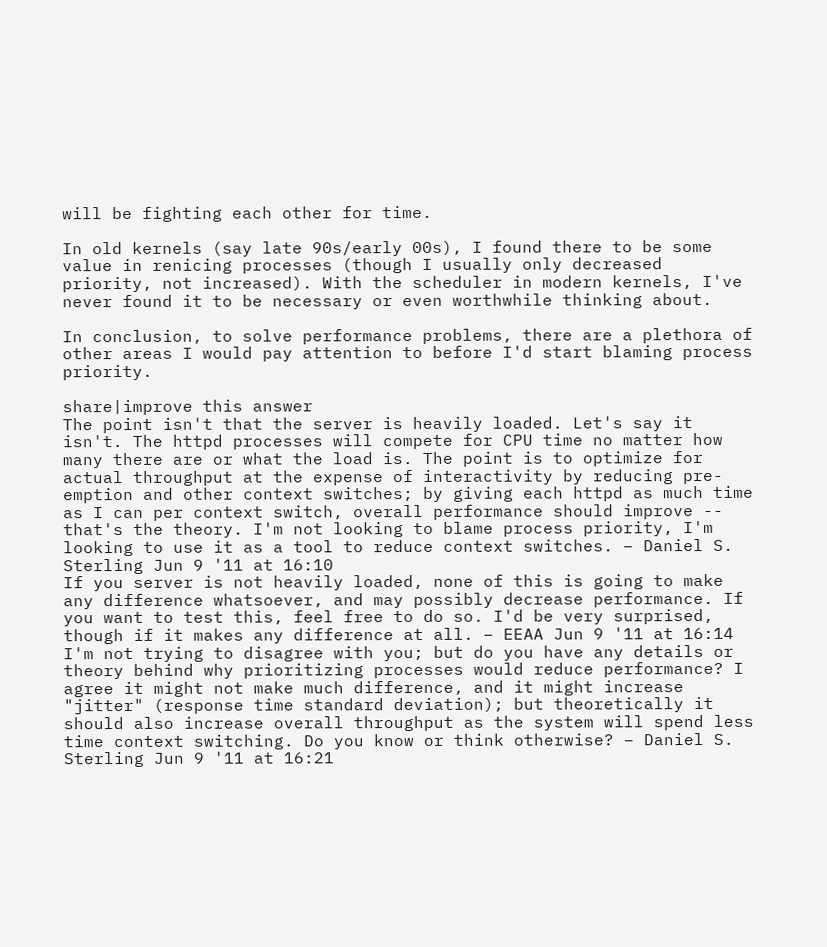will be fighting each other for time.

In old kernels (say late 90s/early 00s), I found there to be some value in renicing processes (though I usually only decreased priority, not increased). With the scheduler in modern kernels, I've never found it to be necessary or even worthwhile thinking about.

In conclusion, to solve performance problems, there are a plethora of other areas I would pay attention to before I'd start blaming process priority.

share|improve this answer
The point isn't that the server is heavily loaded. Let's say it isn't. The httpd processes will compete for CPU time no matter how many there are or what the load is. The point is to optimize for actual throughput at the expense of interactivity by reducing pre-emption and other context switches; by giving each httpd as much time as I can per context switch, overall performance should improve -- that's the theory. I'm not looking to blame process priority, I'm looking to use it as a tool to reduce context switches. – Daniel S. Sterling Jun 9 '11 at 16:10
If you server is not heavily loaded, none of this is going to make any difference whatsoever, and may possibly decrease performance. If you want to test this, feel free to do so. I'd be very surprised, though if it makes any difference at all. – EEAA Jun 9 '11 at 16:14
I'm not trying to disagree with you; but do you have any details or theory behind why prioritizing processes would reduce performance? I agree it might not make much difference, and it might increase "jitter" (response time standard deviation); but theoretically it should also increase overall throughput as the system will spend less time context switching. Do you know or think otherwise? – Daniel S. Sterling Jun 9 '11 at 16:21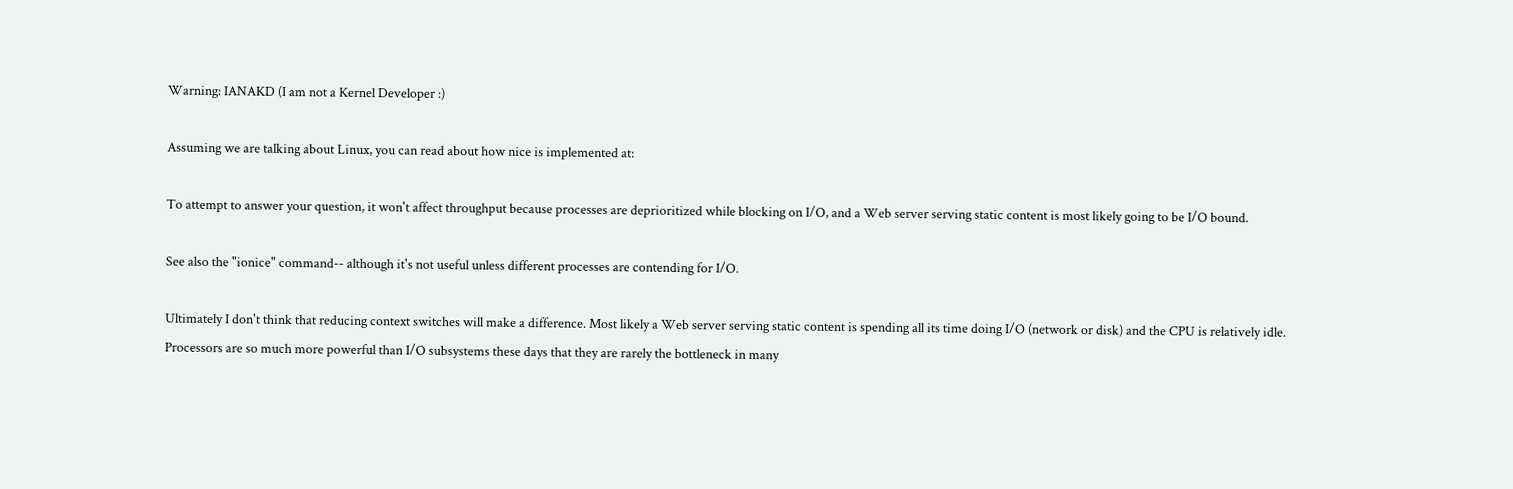Warning: IANAKD (I am not a Kernel Developer :)

Assuming we are talking about Linux, you can read about how nice is implemented at:

To attempt to answer your question, it won't affect throughput because processes are deprioritized while blocking on I/O, and a Web server serving static content is most likely going to be I/O bound.

See also the "ionice" command-- although it's not useful unless different processes are contending for I/O.

Ultimately I don't think that reducing context switches will make a difference. Most likely a Web server serving static content is spending all its time doing I/O (network or disk) and the CPU is relatively idle. Processors are so much more powerful than I/O subsystems these days that they are rarely the bottleneck in many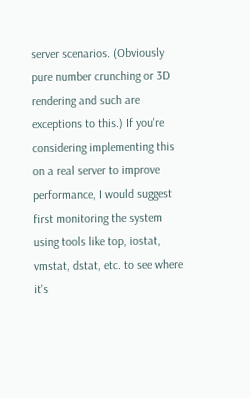server scenarios. (Obviously pure number crunching or 3D rendering and such are exceptions to this.) If you're considering implementing this on a real server to improve performance, I would suggest first monitoring the system using tools like top, iostat, vmstat, dstat, etc. to see where it's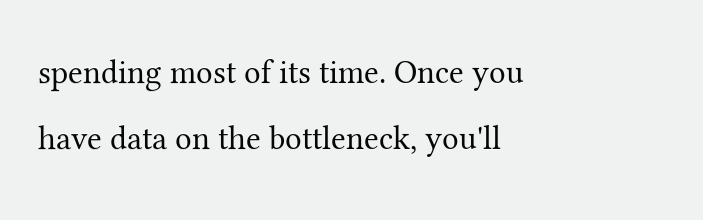spending most of its time. Once you have data on the bottleneck, you'll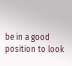be in a good position to look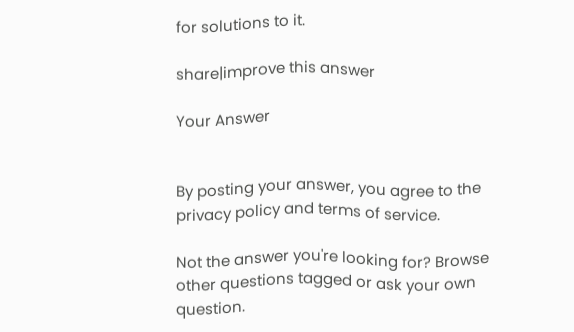for solutions to it.

share|improve this answer

Your Answer


By posting your answer, you agree to the privacy policy and terms of service.

Not the answer you're looking for? Browse other questions tagged or ask your own question.